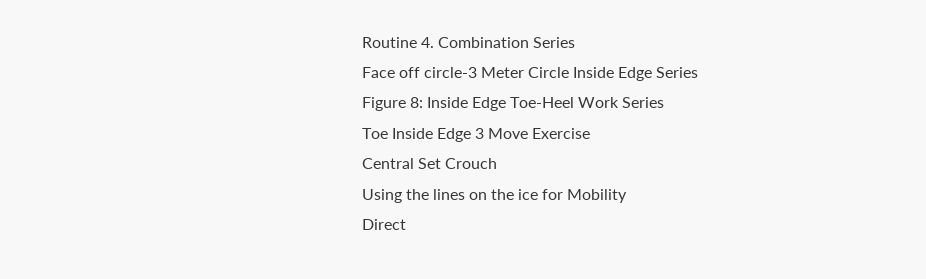Routine 4. Combination Series
Face off circle-3 Meter Circle Inside Edge Series
Figure 8: Inside Edge Toe-Heel Work Series
Toe Inside Edge 3 Move Exercise
Central Set Crouch
Using the lines on the ice for Mobility
Direct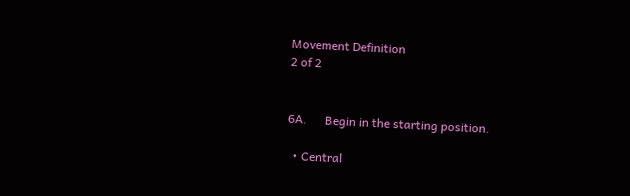Movement Definition
2 of 2


6A.      Begin in the starting position.

  • Central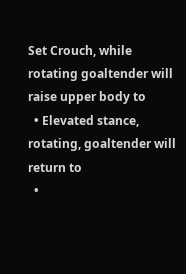Set Crouch, while rotating goaltender will raise upper body to
  • Elevated stance, rotating, goaltender will return to
  •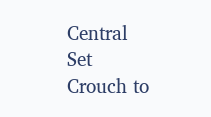Central Set Crouch to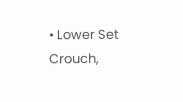• Lower Set Crouch,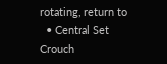rotating, return to
  • Central Set Crouch